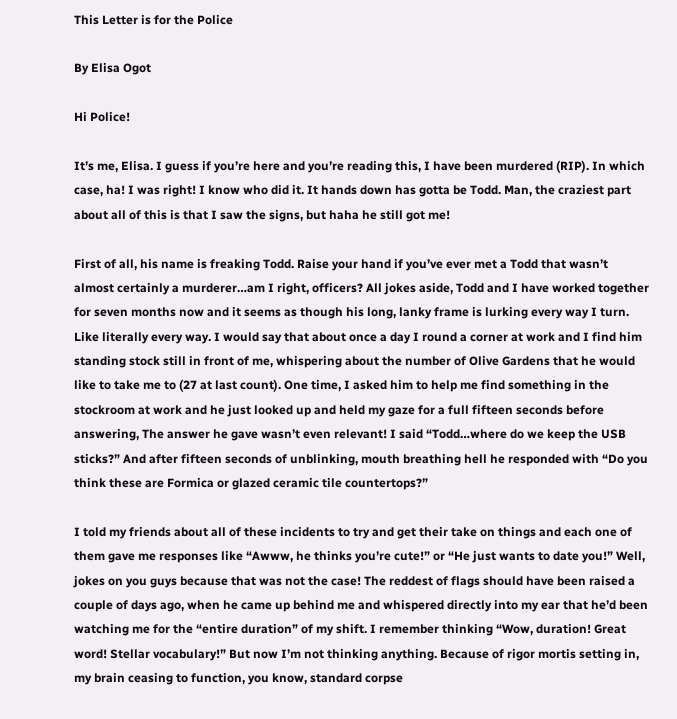This Letter is for the Police

By Elisa Ogot

Hi Police!

It’s me, Elisa. I guess if you’re here and you’re reading this, I have been murdered (RIP). In which case, ha! I was right! I know who did it. It hands down has gotta be Todd. Man, the craziest part about all of this is that I saw the signs, but haha he still got me!

First of all, his name is freaking Todd. Raise your hand if you’ve ever met a Todd that wasn’t almost certainly a murderer…am I right, officers? All jokes aside, Todd and I have worked together for seven months now and it seems as though his long, lanky frame is lurking every way I turn. Like literally every way. I would say that about once a day I round a corner at work and I find him standing stock still in front of me, whispering about the number of Olive Gardens that he would like to take me to (27 at last count). One time, I asked him to help me find something in the stockroom at work and he just looked up and held my gaze for a full fifteen seconds before answering, The answer he gave wasn’t even relevant! I said “Todd…where do we keep the USB sticks?” And after fifteen seconds of unblinking, mouth breathing hell he responded with “Do you think these are Formica or glazed ceramic tile countertops?”

I told my friends about all of these incidents to try and get their take on things and each one of them gave me responses like “Awww, he thinks you’re cute!” or “He just wants to date you!” Well, jokes on you guys because that was not the case! The reddest of flags should have been raised a couple of days ago, when he came up behind me and whispered directly into my ear that he’d been watching me for the “entire duration” of my shift. I remember thinking “Wow, duration! Great word! Stellar vocabulary!” But now I’m not thinking anything. Because of rigor mortis setting in, my brain ceasing to function, you know, standard corpse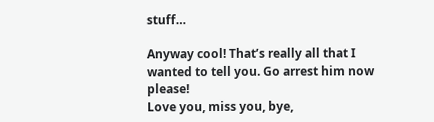stuff…

Anyway cool! That’s really all that I wanted to tell you. Go arrest him now please!
Love you, miss you, bye,